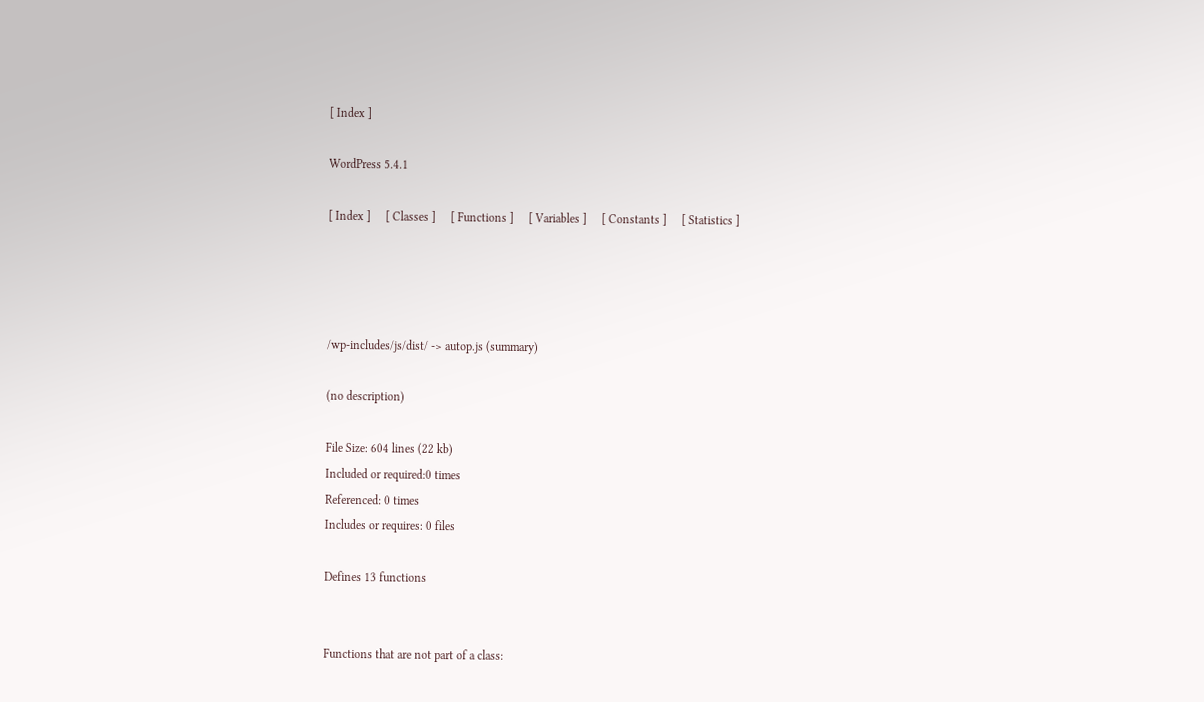[ Index ]

WordPress 5.4.1

[ Index ]     [ Classes ]     [ Functions ]     [ Variables ]     [ Constants ]     [ Statistics ]




/wp-includes/js/dist/ -> autop.js (summary)

(no description)

File Size: 604 lines (22 kb)
Included or required:0 times
Referenced: 0 times
Includes or requires: 0 files

Defines 13 functions


Functions that are not part of a class: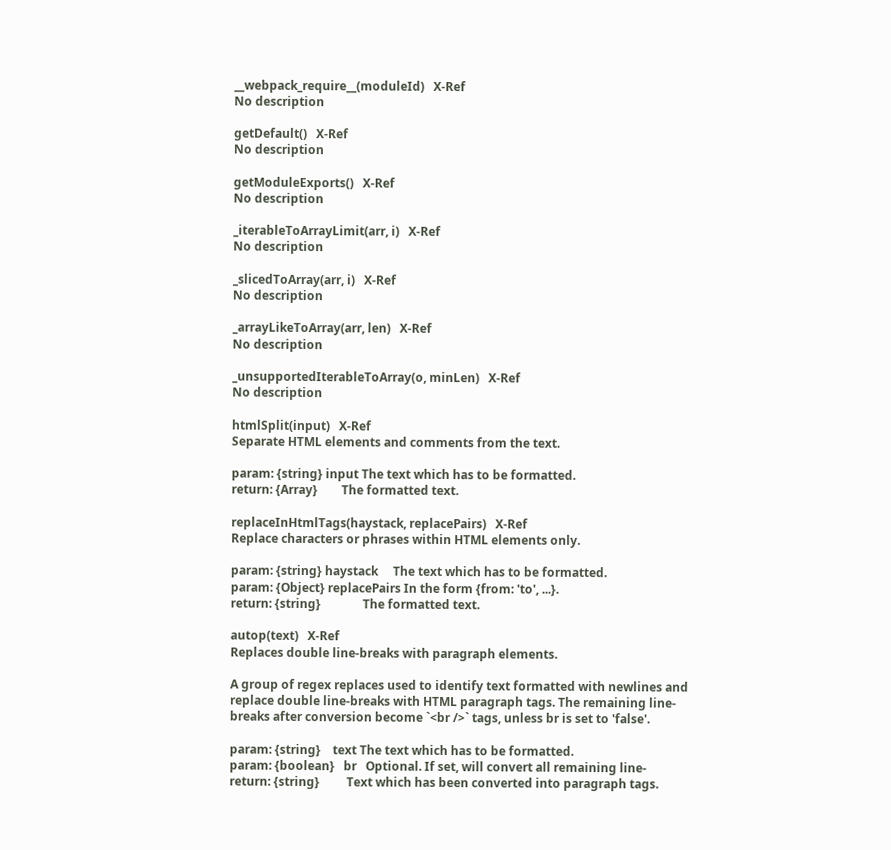__webpack_require__(moduleId)   X-Ref
No description

getDefault()   X-Ref
No description

getModuleExports()   X-Ref
No description

_iterableToArrayLimit(arr, i)   X-Ref
No description

_slicedToArray(arr, i)   X-Ref
No description

_arrayLikeToArray(arr, len)   X-Ref
No description

_unsupportedIterableToArray(o, minLen)   X-Ref
No description

htmlSplit(input)   X-Ref
Separate HTML elements and comments from the text.

param: {string} input The text which has to be formatted.
return: {Array}        The formatted text.

replaceInHtmlTags(haystack, replacePairs)   X-Ref
Replace characters or phrases within HTML elements only.

param: {string} haystack     The text which has to be formatted.
param: {Object} replacePairs In the form {from: 'to', ...}.
return: {string}              The formatted text.

autop(text)   X-Ref
Replaces double line-breaks with paragraph elements.

A group of regex replaces used to identify text formatted with newlines and
replace double line-breaks with HTML paragraph tags. The remaining line-
breaks after conversion become `<br />` tags, unless br is set to 'false'.

param: {string}    text The text which has to be formatted.
param: {boolean}   br   Optional. If set, will convert all remaining line-
return: {string}         Text which has been converted into paragraph tags.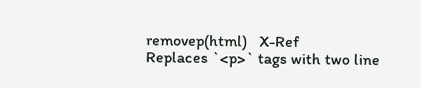removep(html)   X-Ref
Replaces `<p>` tags with two line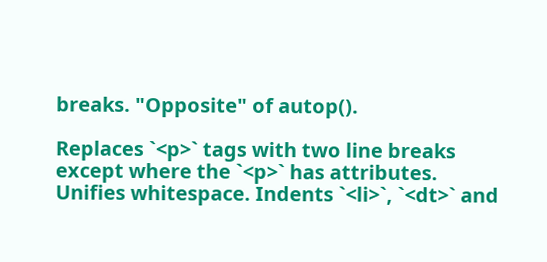breaks. "Opposite" of autop().

Replaces `<p>` tags with two line breaks except where the `<p>` has attributes.
Unifies whitespace. Indents `<li>`, `<dt>` and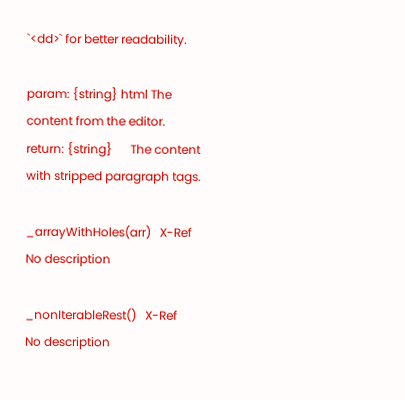`<dd>` for better readability.

param: {string} html The content from the editor.
return: {string}      The content with stripped paragraph tags.

_arrayWithHoles(arr)   X-Ref
No description

_nonIterableRest()   X-Ref
No description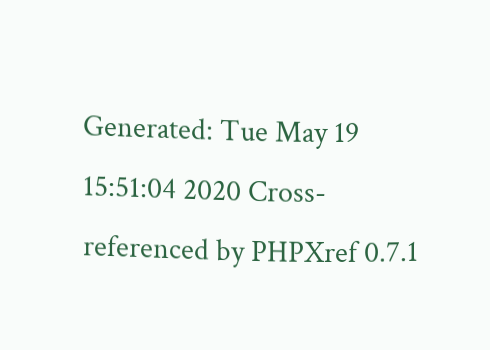Generated: Tue May 19 15:51:04 2020 Cross-referenced by PHPXref 0.7.1